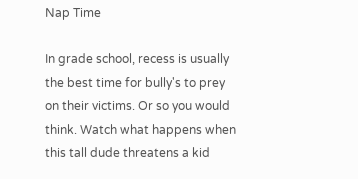Nap Time

In grade school, recess is usually the best time for bully's to prey on their victims. Or so you would think. Watch what happens when this tall dude threatens a kid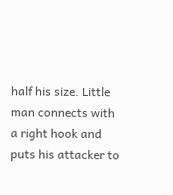half his size. Little man connects with a right hook and puts his attacker to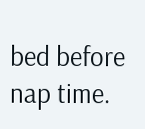bed before nap time.